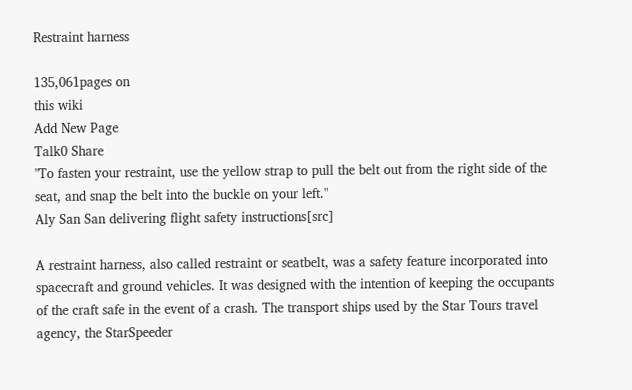Restraint harness

135,061pages on
this wiki
Add New Page
Talk0 Share
"To fasten your restraint, use the yellow strap to pull the belt out from the right side of the seat, and snap the belt into the buckle on your left."
Aly San San delivering flight safety instructions[src]

A restraint harness, also called restraint or seatbelt, was a safety feature incorporated into spacecraft and ground vehicles. It was designed with the intention of keeping the occupants of the craft safe in the event of a crash. The transport ships used by the Star Tours travel agency, the StarSpeeder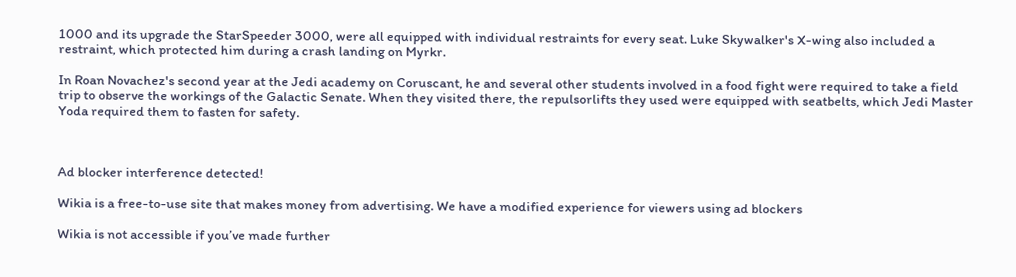1000 and its upgrade the StarSpeeder 3000, were all equipped with individual restraints for every seat. Luke Skywalker's X-wing also included a restraint, which protected him during a crash landing on Myrkr.

In Roan Novachez's second year at the Jedi academy on Coruscant, he and several other students involved in a food fight were required to take a field trip to observe the workings of the Galactic Senate. When they visited there, the repulsorlifts they used were equipped with seatbelts, which Jedi Master Yoda required them to fasten for safety.



Ad blocker interference detected!

Wikia is a free-to-use site that makes money from advertising. We have a modified experience for viewers using ad blockers

Wikia is not accessible if you’ve made further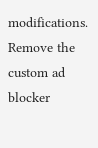modifications. Remove the custom ad blocker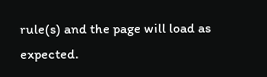rule(s) and the page will load as expected.